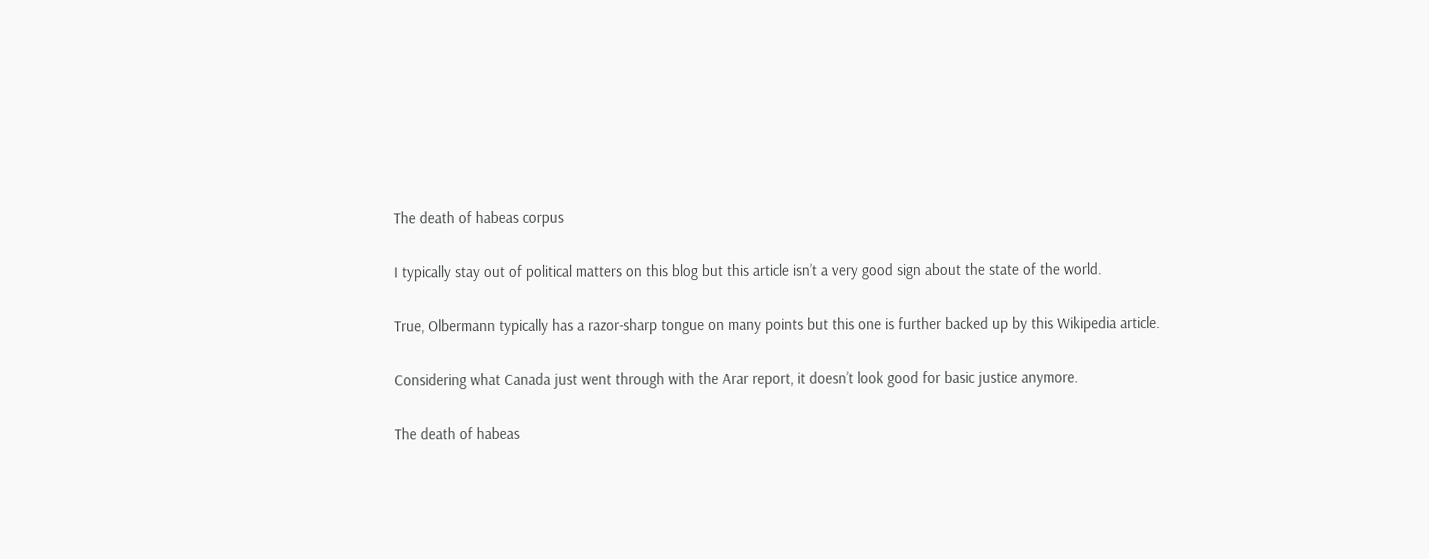The death of habeas corpus

I typically stay out of political matters on this blog but this article isn’t a very good sign about the state of the world.

True, Olbermann typically has a razor-sharp tongue on many points but this one is further backed up by this Wikipedia article.

Considering what Canada just went through with the Arar report, it doesn’t look good for basic justice anymore.

The death of habeas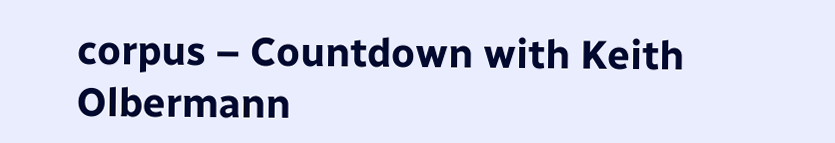corpus – Countdown with Keith Olbermann